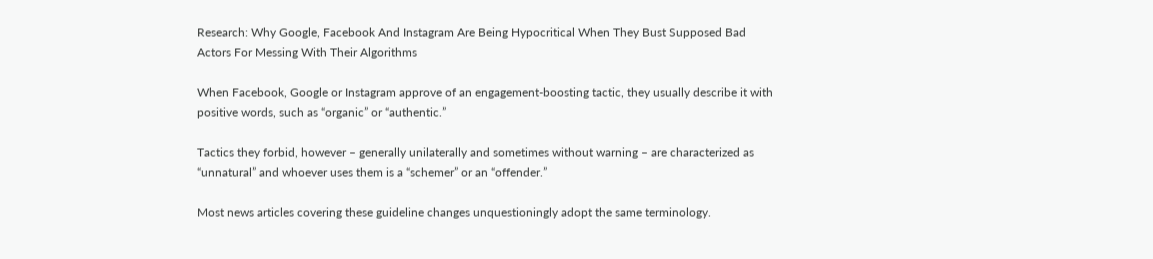Research: Why Google, Facebook And Instagram Are Being Hypocritical When They Bust Supposed Bad Actors For Messing With Their Algorithms

When Facebook, Google or Instagram approve of an engagement-boosting tactic, they usually describe it with positive words, such as “organic” or “authentic.”

Tactics they forbid, however – generally unilaterally and sometimes without warning – are characterized as “unnatural” and whoever uses them is a “schemer” or an “offender.”

Most news articles covering these guideline changes unquestioningly adopt the same terminology.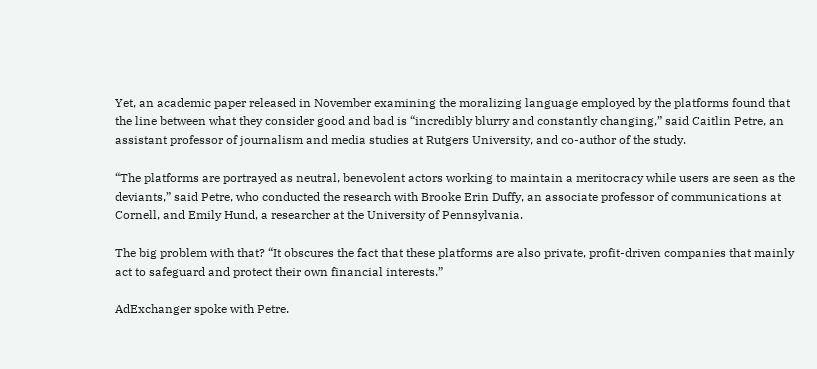Yet, an academic paper released in November examining the moralizing language employed by the platforms found that the line between what they consider good and bad is “incredibly blurry and constantly changing,” said Caitlin Petre, an assistant professor of journalism and media studies at Rutgers University, and co-author of the study.

“The platforms are portrayed as neutral, benevolent actors working to maintain a meritocracy while users are seen as the deviants,” said Petre, who conducted the research with Brooke Erin Duffy, an associate professor of communications at Cornell, and Emily Hund, a researcher at the University of Pennsylvania.

The big problem with that? “It obscures the fact that these platforms are also private, profit-driven companies that mainly act to safeguard and protect their own financial interests.”

AdExchanger spoke with Petre.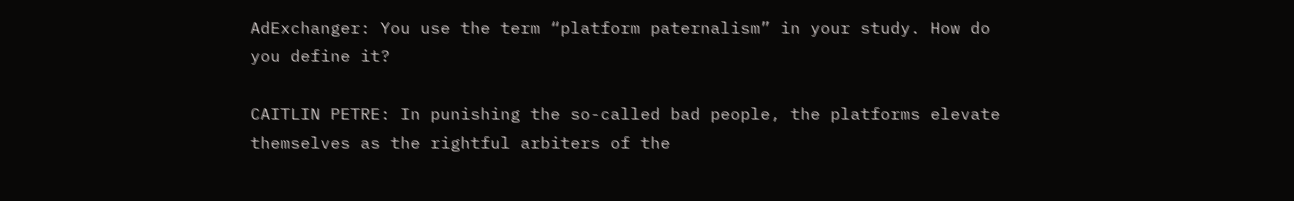AdExchanger: You use the term “platform paternalism” in your study. How do you define it?

CAITLIN PETRE: In punishing the so-called bad people, the platforms elevate themselves as the rightful arbiters of the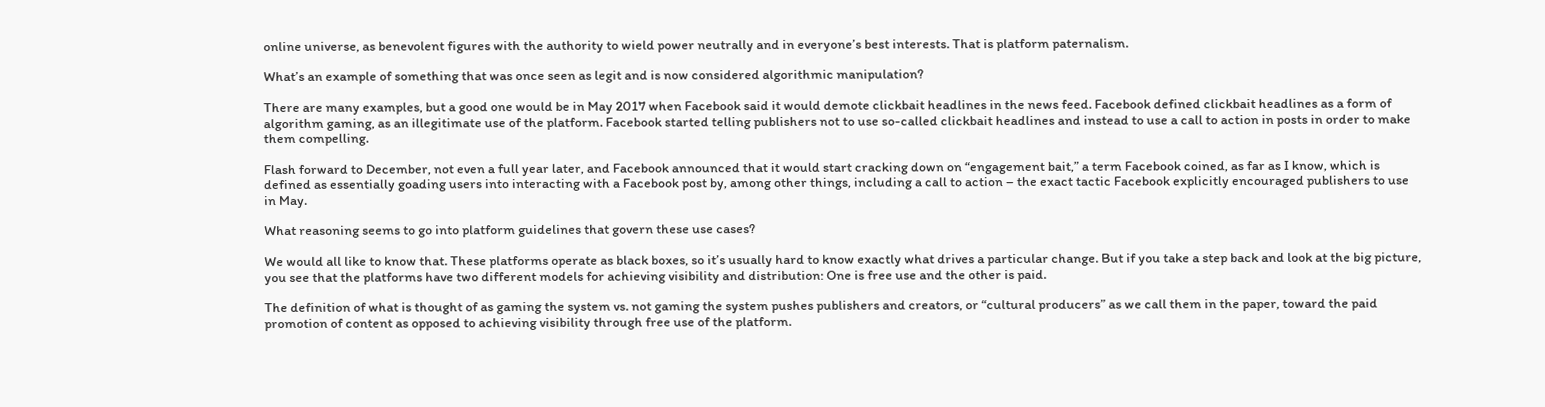online universe, as benevolent figures with the authority to wield power neutrally and in everyone’s best interests. That is platform paternalism.

What’s an example of something that was once seen as legit and is now considered algorithmic manipulation?

There are many examples, but a good one would be in May 2017 when Facebook said it would demote clickbait headlines in the news feed. Facebook defined clickbait headlines as a form of algorithm gaming, as an illegitimate use of the platform. Facebook started telling publishers not to use so-called clickbait headlines and instead to use a call to action in posts in order to make them compelling.

Flash forward to December, not even a full year later, and Facebook announced that it would start cracking down on “engagement bait,” a term Facebook coined, as far as I know, which is defined as essentially goading users into interacting with a Facebook post by, among other things, including a call to action – the exact tactic Facebook explicitly encouraged publishers to use in May.

What reasoning seems to go into platform guidelines that govern these use cases?

We would all like to know that. These platforms operate as black boxes, so it’s usually hard to know exactly what drives a particular change. But if you take a step back and look at the big picture, you see that the platforms have two different models for achieving visibility and distribution: One is free use and the other is paid.

The definition of what is thought of as gaming the system vs. not gaming the system pushes publishers and creators, or “cultural producers” as we call them in the paper, toward the paid promotion of content as opposed to achieving visibility through free use of the platform.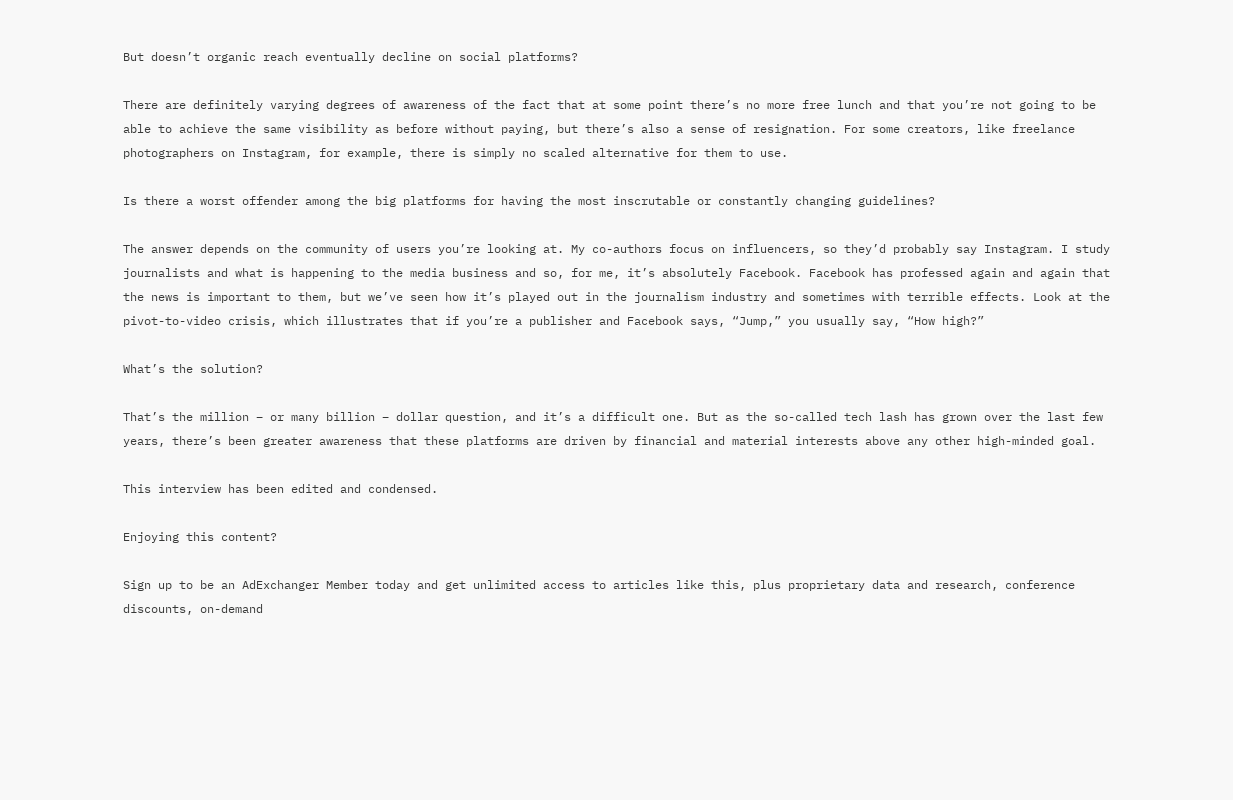But doesn’t organic reach eventually decline on social platforms?

There are definitely varying degrees of awareness of the fact that at some point there’s no more free lunch and that you’re not going to be able to achieve the same visibility as before without paying, but there’s also a sense of resignation. For some creators, like freelance photographers on Instagram, for example, there is simply no scaled alternative for them to use.

Is there a worst offender among the big platforms for having the most inscrutable or constantly changing guidelines?

The answer depends on the community of users you’re looking at. My co-authors focus on influencers, so they’d probably say Instagram. I study journalists and what is happening to the media business and so, for me, it’s absolutely Facebook. Facebook has professed again and again that the news is important to them, but we’ve seen how it’s played out in the journalism industry and sometimes with terrible effects. Look at the pivot-to-video crisis, which illustrates that if you’re a publisher and Facebook says, “Jump,” you usually say, “How high?”

What’s the solution?

That’s the million – or many billion – dollar question, and it’s a difficult one. But as the so-called tech lash has grown over the last few years, there’s been greater awareness that these platforms are driven by financial and material interests above any other high-minded goal.

This interview has been edited and condensed.

Enjoying this content?

Sign up to be an AdExchanger Member today and get unlimited access to articles like this, plus proprietary data and research, conference discounts, on-demand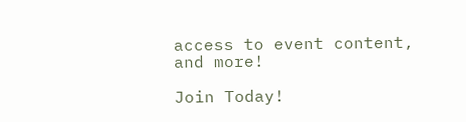access to event content, and more!

Join Today!